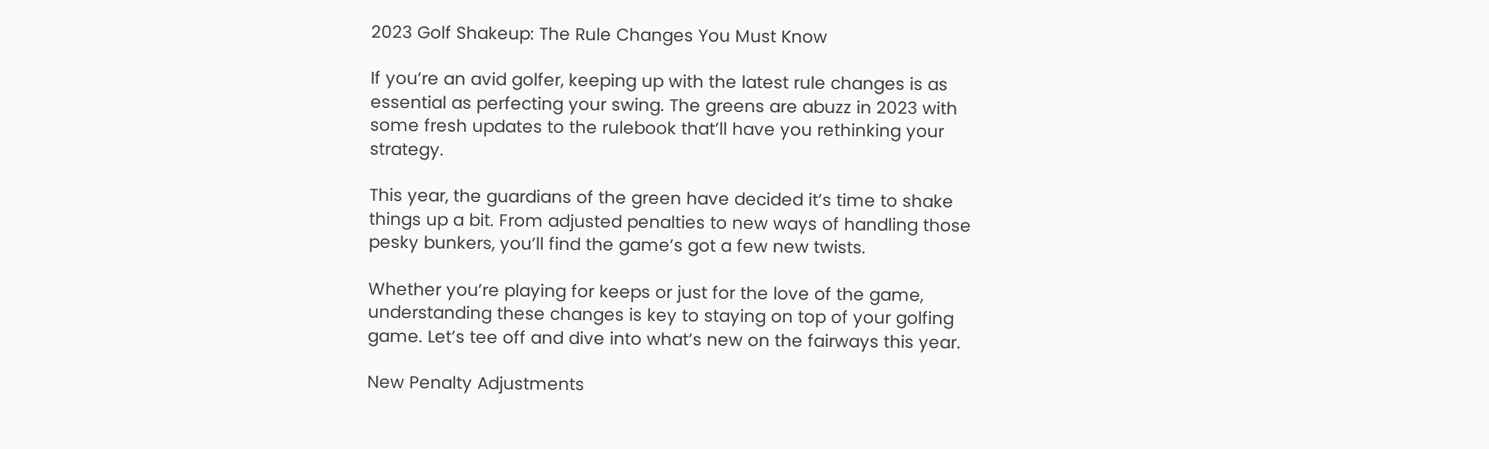2023 Golf Shakeup: The Rule Changes You Must Know

If you’re an avid golfer, keeping up with the latest rule changes is as essential as perfecting your swing. The greens are abuzz in 2023 with some fresh updates to the rulebook that’ll have you rethinking your strategy.

This year, the guardians of the green have decided it’s time to shake things up a bit. From adjusted penalties to new ways of handling those pesky bunkers, you’ll find the game’s got a few new twists.

Whether you’re playing for keeps or just for the love of the game, understanding these changes is key to staying on top of your golfing game. Let’s tee off and dive into what’s new on the fairways this year.

New Penalty Adjustments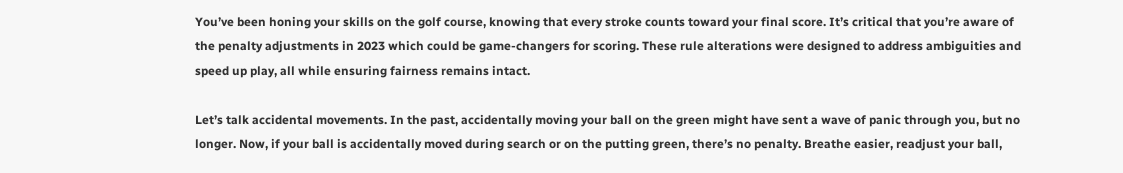You’ve been honing your skills on the golf course, knowing that every stroke counts toward your final score. It’s critical that you’re aware of the penalty adjustments in 2023 which could be game-changers for scoring. These rule alterations were designed to address ambiguities and speed up play, all while ensuring fairness remains intact.

Let’s talk accidental movements. In the past, accidentally moving your ball on the green might have sent a wave of panic through you, but no longer. Now, if your ball is accidentally moved during search or on the putting green, there’s no penalty. Breathe easier, readjust your ball,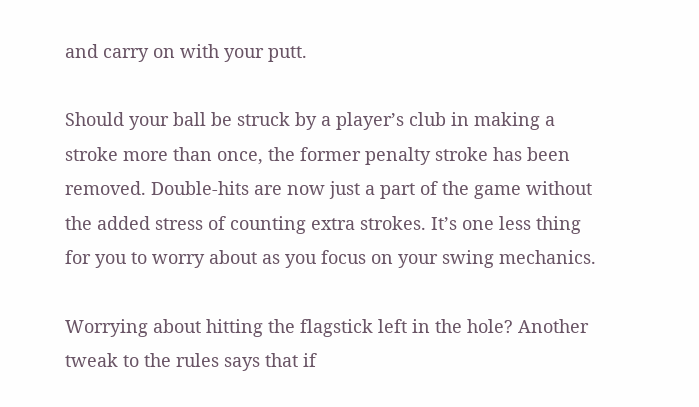and carry on with your putt.

Should your ball be struck by a player’s club in making a stroke more than once, the former penalty stroke has been removed. Double-hits are now just a part of the game without the added stress of counting extra strokes. It’s one less thing for you to worry about as you focus on your swing mechanics.

Worrying about hitting the flagstick left in the hole? Another tweak to the rules says that if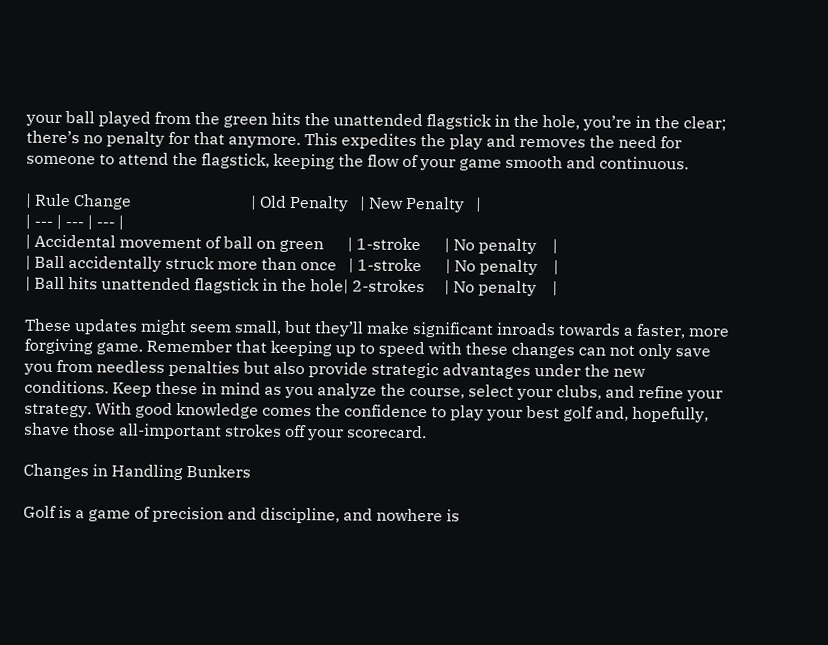your ball played from the green hits the unattended flagstick in the hole, you’re in the clear; there’s no penalty for that anymore. This expedites the play and removes the need for someone to attend the flagstick, keeping the flow of your game smooth and continuous.

| Rule Change                              | Old Penalty   | New Penalty   |
| --- | --- | --- |
| Accidental movement of ball on green      | 1-stroke      | No penalty    |
| Ball accidentally struck more than once   | 1-stroke      | No penalty    |
| Ball hits unattended flagstick in the hole| 2-strokes     | No penalty    |

These updates might seem small, but they’ll make significant inroads towards a faster, more forgiving game. Remember that keeping up to speed with these changes can not only save you from needless penalties but also provide strategic advantages under the new conditions. Keep these in mind as you analyze the course, select your clubs, and refine your strategy. With good knowledge comes the confidence to play your best golf and, hopefully, shave those all-important strokes off your scorecard.

Changes in Handling Bunkers

Golf is a game of precision and discipline, and nowhere is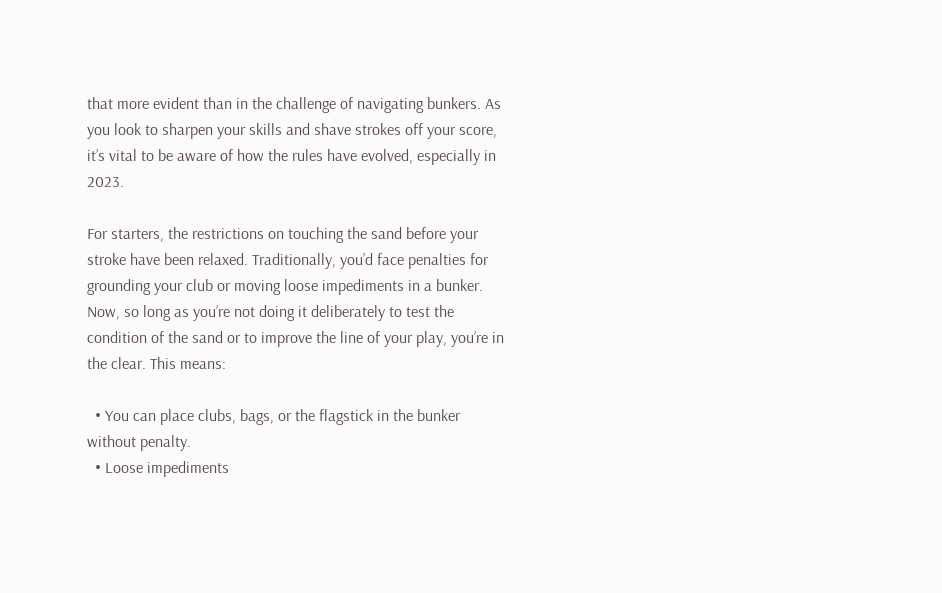that more evident than in the challenge of navigating bunkers. As you look to sharpen your skills and shave strokes off your score, it’s vital to be aware of how the rules have evolved, especially in 2023.

For starters, the restrictions on touching the sand before your stroke have been relaxed. Traditionally, you’d face penalties for grounding your club or moving loose impediments in a bunker. Now, so long as you’re not doing it deliberately to test the condition of the sand or to improve the line of your play, you’re in the clear. This means:

  • You can place clubs, bags, or the flagstick in the bunker without penalty.
  • Loose impediments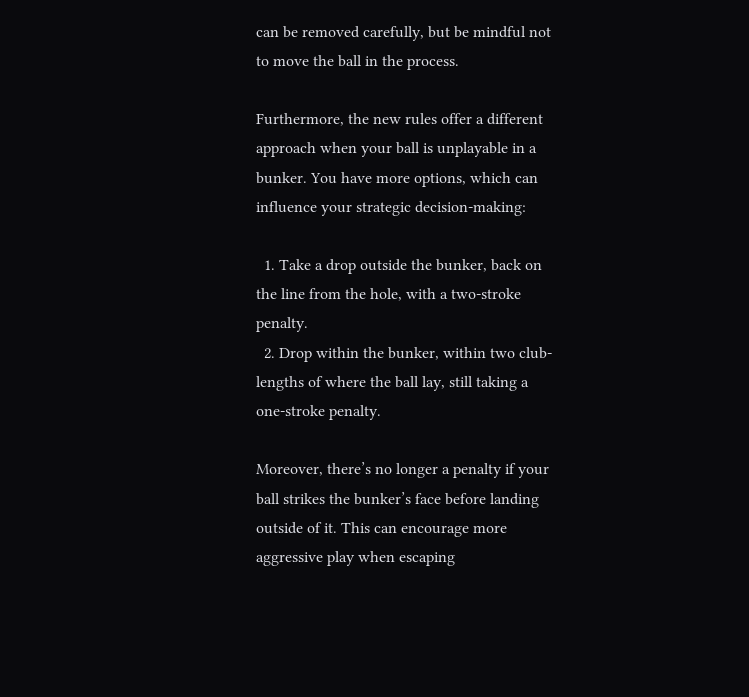can be removed carefully, but be mindful not to move the ball in the process.

Furthermore, the new rules offer a different approach when your ball is unplayable in a bunker. You have more options, which can influence your strategic decision-making:

  1. Take a drop outside the bunker, back on the line from the hole, with a two-stroke penalty.
  2. Drop within the bunker, within two club-lengths of where the ball lay, still taking a one-stroke penalty.

Moreover, there’s no longer a penalty if your ball strikes the bunker’s face before landing outside of it. This can encourage more aggressive play when escaping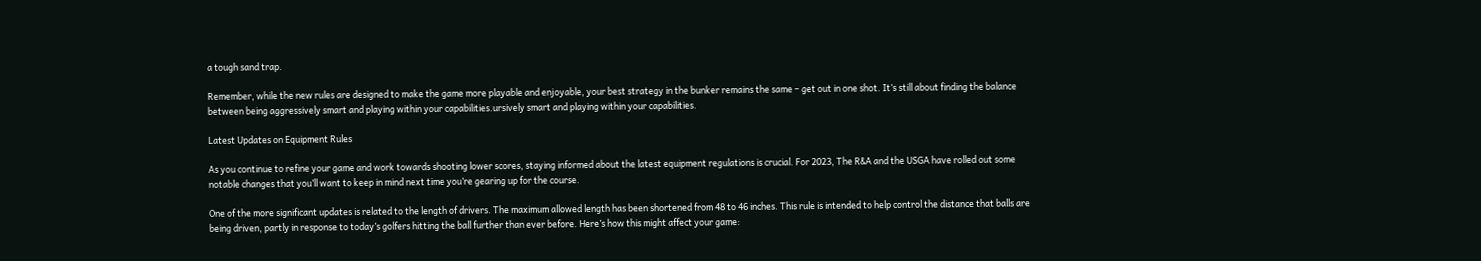a tough sand trap.

Remember, while the new rules are designed to make the game more playable and enjoyable, your best strategy in the bunker remains the same – get out in one shot. It’s still about finding the balance between being aggressively smart and playing within your capabilities.ursively smart and playing within your capabilities.

Latest Updates on Equipment Rules

As you continue to refine your game and work towards shooting lower scores, staying informed about the latest equipment regulations is crucial. For 2023, The R&A and the USGA have rolled out some notable changes that you’ll want to keep in mind next time you’re gearing up for the course.

One of the more significant updates is related to the length of drivers. The maximum allowed length has been shortened from 48 to 46 inches. This rule is intended to help control the distance that balls are being driven, partly in response to today’s golfers hitting the ball further than ever before. Here’s how this might affect your game: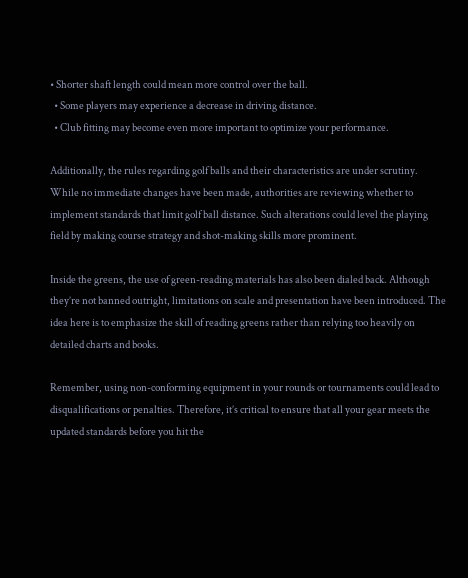• Shorter shaft length could mean more control over the ball.
  • Some players may experience a decrease in driving distance.
  • Club fitting may become even more important to optimize your performance.

Additionally, the rules regarding golf balls and their characteristics are under scrutiny. While no immediate changes have been made, authorities are reviewing whether to implement standards that limit golf ball distance. Such alterations could level the playing field by making course strategy and shot-making skills more prominent.

Inside the greens, the use of green-reading materials has also been dialed back. Although they’re not banned outright, limitations on scale and presentation have been introduced. The idea here is to emphasize the skill of reading greens rather than relying too heavily on detailed charts and books.

Remember, using non-conforming equipment in your rounds or tournaments could lead to disqualifications or penalties. Therefore, it’s critical to ensure that all your gear meets the updated standards before you hit the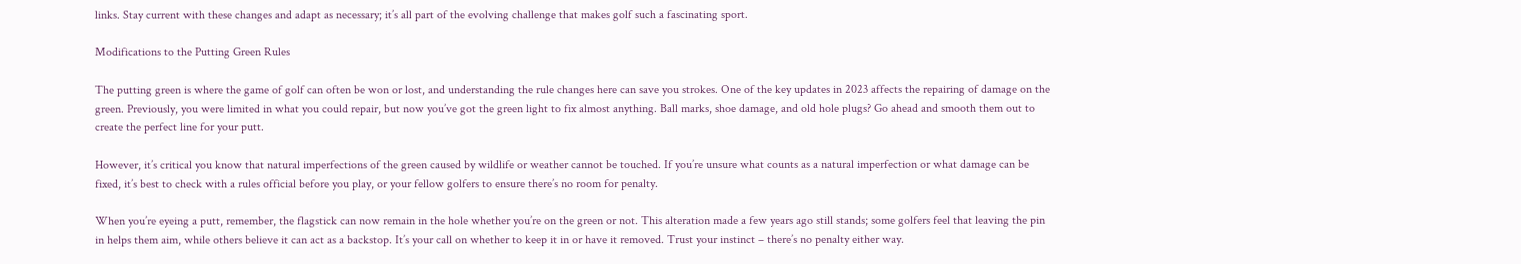links. Stay current with these changes and adapt as necessary; it’s all part of the evolving challenge that makes golf such a fascinating sport.

Modifications to the Putting Green Rules

The putting green is where the game of golf can often be won or lost, and understanding the rule changes here can save you strokes. One of the key updates in 2023 affects the repairing of damage on the green. Previously, you were limited in what you could repair, but now you’ve got the green light to fix almost anything. Ball marks, shoe damage, and old hole plugs? Go ahead and smooth them out to create the perfect line for your putt.

However, it’s critical you know that natural imperfections of the green caused by wildlife or weather cannot be touched. If you’re unsure what counts as a natural imperfection or what damage can be fixed, it’s best to check with a rules official before you play, or your fellow golfers to ensure there’s no room for penalty.

When you’re eyeing a putt, remember, the flagstick can now remain in the hole whether you’re on the green or not. This alteration made a few years ago still stands; some golfers feel that leaving the pin in helps them aim, while others believe it can act as a backstop. It’s your call on whether to keep it in or have it removed. Trust your instinct – there’s no penalty either way.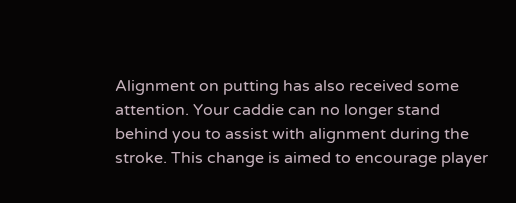Alignment on putting has also received some attention. Your caddie can no longer stand behind you to assist with alignment during the stroke. This change is aimed to encourage player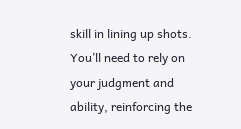skill in lining up shots. You’ll need to rely on your judgment and ability, reinforcing the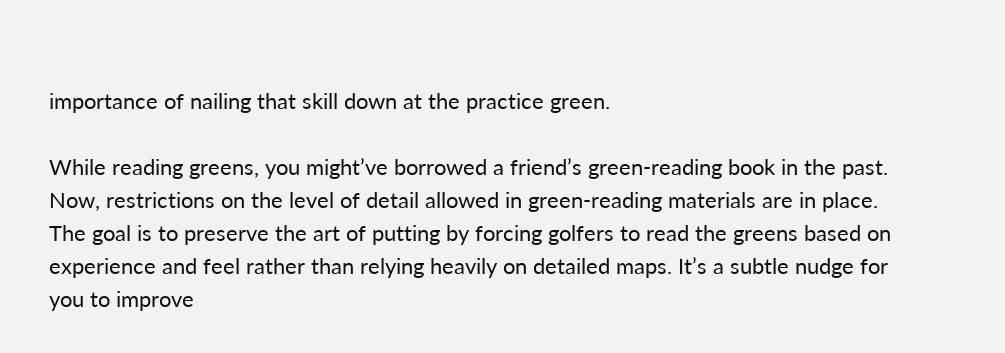importance of nailing that skill down at the practice green.

While reading greens, you might’ve borrowed a friend’s green-reading book in the past. Now, restrictions on the level of detail allowed in green-reading materials are in place. The goal is to preserve the art of putting by forcing golfers to read the greens based on experience and feel rather than relying heavily on detailed maps. It’s a subtle nudge for you to improve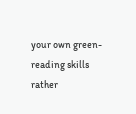your own green-reading skills rather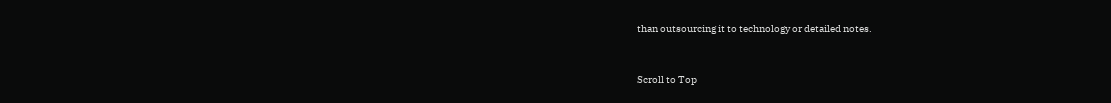than outsourcing it to technology or detailed notes.


Scroll to Top